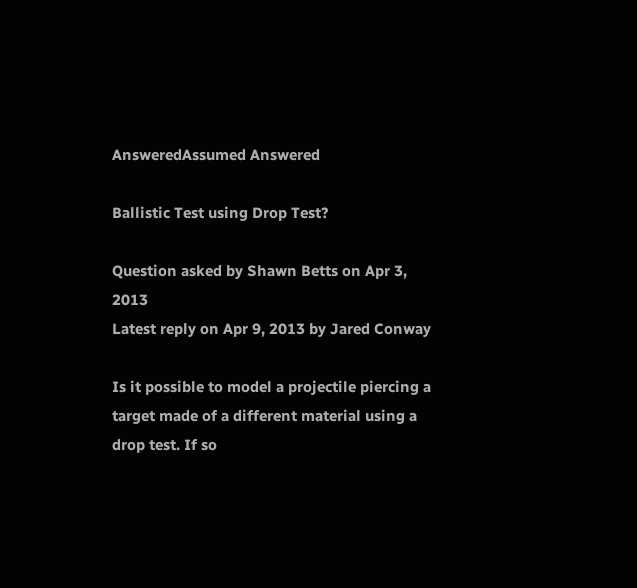AnsweredAssumed Answered

Ballistic Test using Drop Test?

Question asked by Shawn Betts on Apr 3, 2013
Latest reply on Apr 9, 2013 by Jared Conway

Is it possible to model a projectile piercing a target made of a different material using a drop test. If so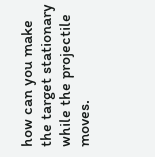how can you make the target stationary while the projectile moves.